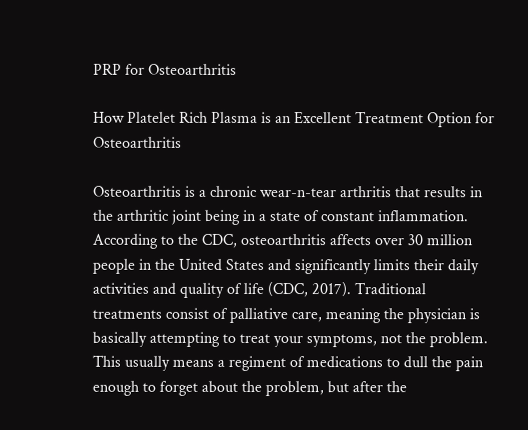PRP for Osteoarthritis

How Platelet Rich Plasma is an Excellent Treatment Option for Osteoarthritis

Osteoarthritis is a chronic wear-n-tear arthritis that results in the arthritic joint being in a state of constant inflammation. According to the CDC, osteoarthritis affects over 30 million people in the United States and significantly limits their daily activities and quality of life (CDC, 2017). Traditional treatments consist of palliative care, meaning the physician is basically attempting to treat your symptoms, not the problem. This usually means a regiment of medications to dull the pain enough to forget about the problem, but after the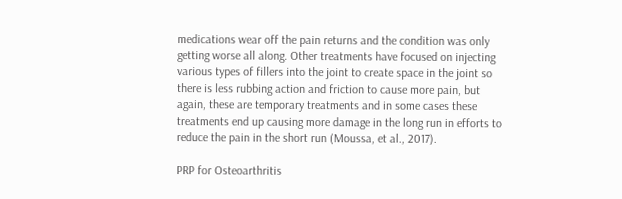medications wear off the pain returns and the condition was only getting worse all along. Other treatments have focused on injecting various types of fillers into the joint to create space in the joint so there is less rubbing action and friction to cause more pain, but again, these are temporary treatments and in some cases these treatments end up causing more damage in the long run in efforts to reduce the pain in the short run (Moussa, et al., 2017).

PRP for Osteoarthritis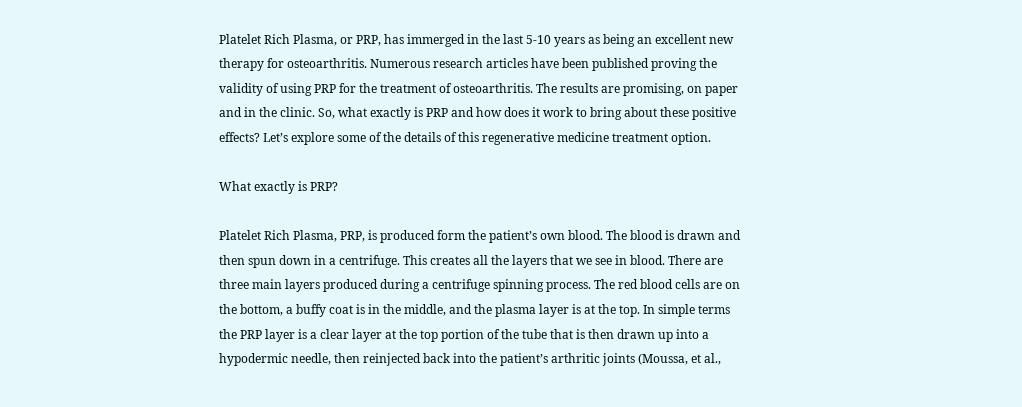Platelet Rich Plasma, or PRP, has immerged in the last 5-10 years as being an excellent new therapy for osteoarthritis. Numerous research articles have been published proving the validity of using PRP for the treatment of osteoarthritis. The results are promising, on paper and in the clinic. So, what exactly is PRP and how does it work to bring about these positive effects? Let’s explore some of the details of this regenerative medicine treatment option.

What exactly is PRP?

Platelet Rich Plasma, PRP, is produced form the patient’s own blood. The blood is drawn and then spun down in a centrifuge. This creates all the layers that we see in blood. There are three main layers produced during a centrifuge spinning process. The red blood cells are on the bottom, a buffy coat is in the middle, and the plasma layer is at the top. In simple terms the PRP layer is a clear layer at the top portion of the tube that is then drawn up into a hypodermic needle, then reinjected back into the patient’s arthritic joints (Moussa, et al.,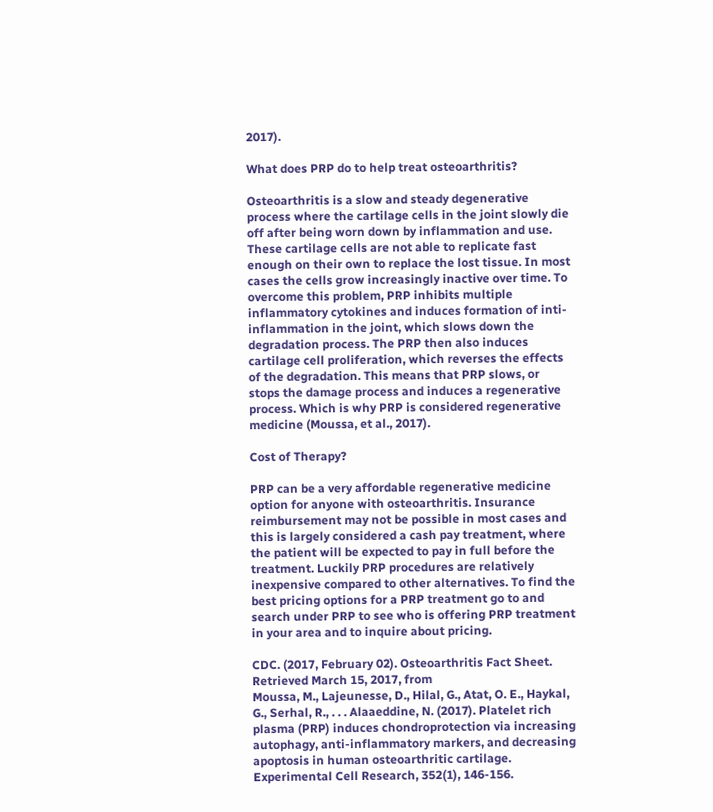2017).

What does PRP do to help treat osteoarthritis?

Osteoarthritis is a slow and steady degenerative process where the cartilage cells in the joint slowly die off after being worn down by inflammation and use. These cartilage cells are not able to replicate fast enough on their own to replace the lost tissue. In most cases the cells grow increasingly inactive over time. To overcome this problem, PRP inhibits multiple inflammatory cytokines and induces formation of inti-inflammation in the joint, which slows down the degradation process. The PRP then also induces cartilage cell proliferation, which reverses the effects of the degradation. This means that PRP slows, or stops the damage process and induces a regenerative process. Which is why PRP is considered regenerative medicine (Moussa, et al., 2017).

Cost of Therapy?

PRP can be a very affordable regenerative medicine option for anyone with osteoarthritis. Insurance reimbursement may not be possible in most cases and this is largely considered a cash pay treatment, where the patient will be expected to pay in full before the treatment. Luckily PRP procedures are relatively inexpensive compared to other alternatives. To find the best pricing options for a PRP treatment go to and search under PRP to see who is offering PRP treatment in your area and to inquire about pricing.

CDC. (2017, February 02). Osteoarthritis Fact Sheet. Retrieved March 15, 2017, from
Moussa, M., Lajeunesse, D., Hilal, G., Atat, O. E., Haykal, G., Serhal, R., . . . Alaaeddine, N. (2017). Platelet rich plasma (PRP) induces chondroprotection via increasing autophagy, anti-inflammatory markers, and decreasing apoptosis in human osteoarthritic cartilage. Experimental Cell Research, 352(1), 146-156.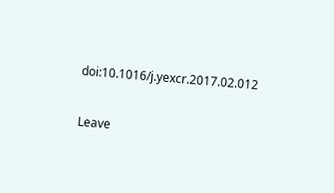doi:10.1016/j.yexcr.2017.02.012

Leave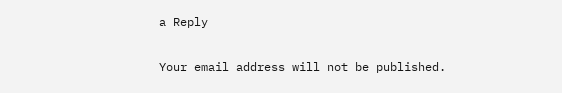a Reply

Your email address will not be published.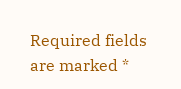Required fields are marked *